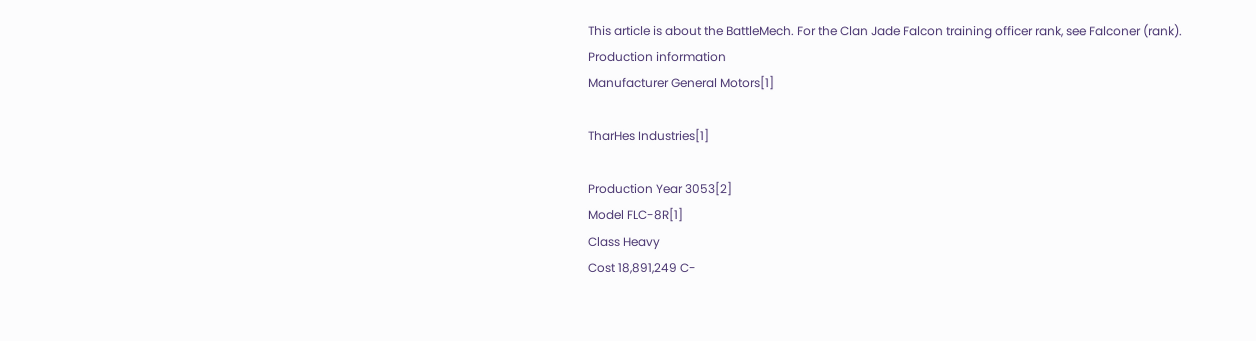This article is about the BattleMech. For the Clan Jade Falcon training officer rank, see Falconer (rank).
Production information
Manufacturer General Motors[1]

TharHes Industries[1]

Production Year 3053[2]
Model FLC-8R[1]
Class Heavy
Cost 18,891,249 C-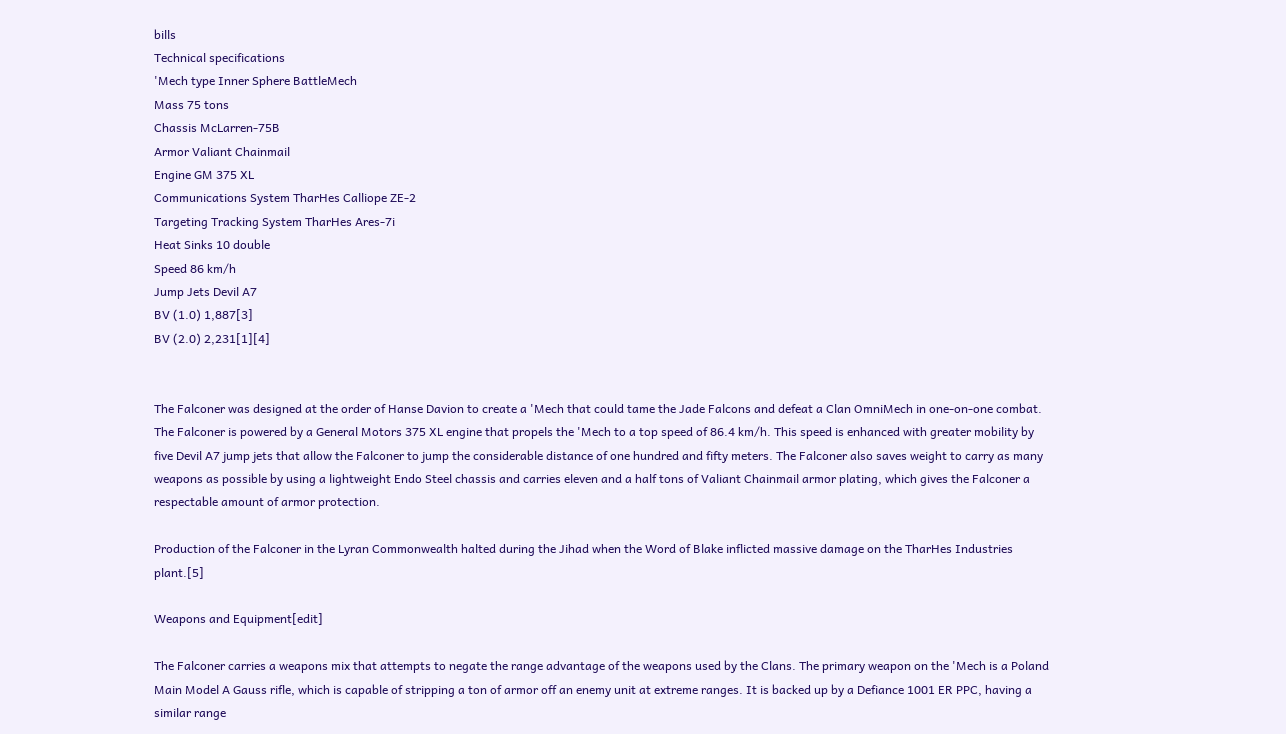bills
Technical specifications
'Mech type Inner Sphere BattleMech
Mass 75 tons
Chassis McLarren-75B
Armor Valiant Chainmail
Engine GM 375 XL
Communications System TharHes Calliope ZE-2
Targeting Tracking System TharHes Ares-7i
Heat Sinks 10 double
Speed 86 km/h
Jump Jets Devil A7
BV (1.0) 1,887[3]
BV (2.0) 2,231[1][4]


The Falconer was designed at the order of Hanse Davion to create a 'Mech that could tame the Jade Falcons and defeat a Clan OmniMech in one-on-one combat. The Falconer is powered by a General Motors 375 XL engine that propels the 'Mech to a top speed of 86.4 km/h. This speed is enhanced with greater mobility by five Devil A7 jump jets that allow the Falconer to jump the considerable distance of one hundred and fifty meters. The Falconer also saves weight to carry as many weapons as possible by using a lightweight Endo Steel chassis and carries eleven and a half tons of Valiant Chainmail armor plating, which gives the Falconer a respectable amount of armor protection.

Production of the Falconer in the Lyran Commonwealth halted during the Jihad when the Word of Blake inflicted massive damage on the TharHes Industries plant.[5]

Weapons and Equipment[edit]

The Falconer carries a weapons mix that attempts to negate the range advantage of the weapons used by the Clans. The primary weapon on the 'Mech is a Poland Main Model A Gauss rifle, which is capable of stripping a ton of armor off an enemy unit at extreme ranges. It is backed up by a Defiance 1001 ER PPC, having a similar range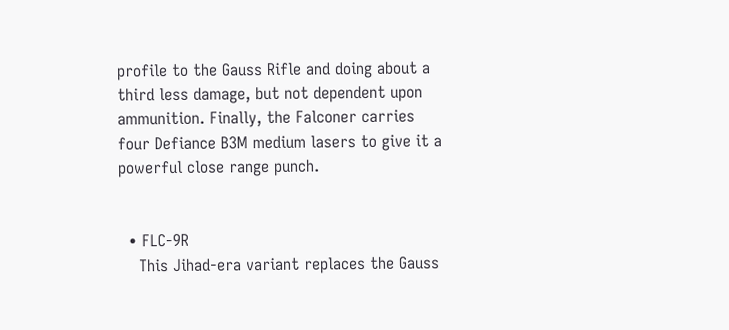profile to the Gauss Rifle and doing about a third less damage, but not dependent upon ammunition. Finally, the Falconer carries four Defiance B3M medium lasers to give it a powerful close range punch.


  • FLC-9R
    This Jihad-era variant replaces the Gauss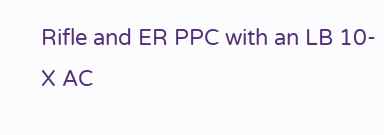Rifle and ER PPC with an LB 10-X AC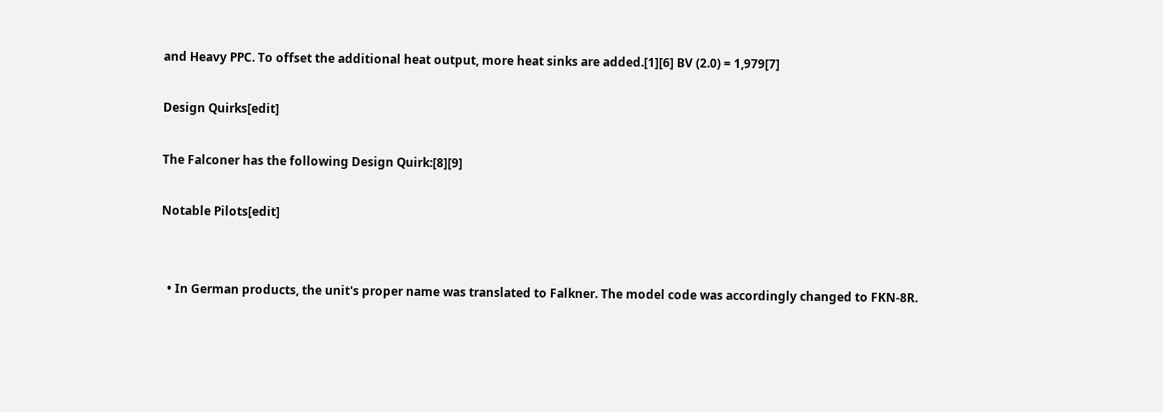and Heavy PPC. To offset the additional heat output, more heat sinks are added.[1][6] BV (2.0) = 1,979[7]

Design Quirks[edit]

The Falconer has the following Design Quirk:[8][9]

Notable Pilots[edit]


  • In German products, the unit's proper name was translated to Falkner. The model code was accordingly changed to FKN-8R.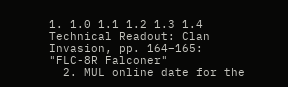1. 1.0 1.1 1.2 1.3 1.4 Technical Readout: Clan Invasion, pp. 164–165: "FLC-8R Falconer"
  2. MUL online date for the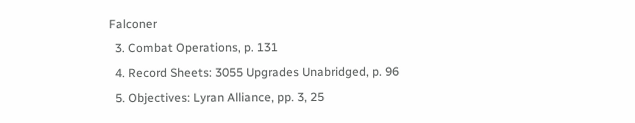Falconer
  3. Combat Operations, p. 131
  4. Record Sheets: 3055 Upgrades Unabridged, p. 96
  5. Objectives: Lyran Alliance, pp. 3, 25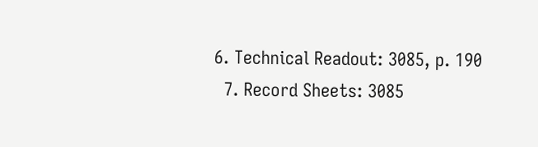6. Technical Readout: 3085, p. 190
  7. Record Sheets: 3085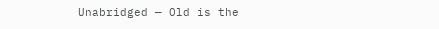Unabridged — Old is the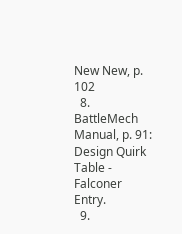New New, p. 102
  8. BattleMech Manual, p. 91: Design Quirk Table - Falconer Entry.
  9.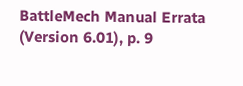BattleMech Manual Errata (Version 6.01), p. 9